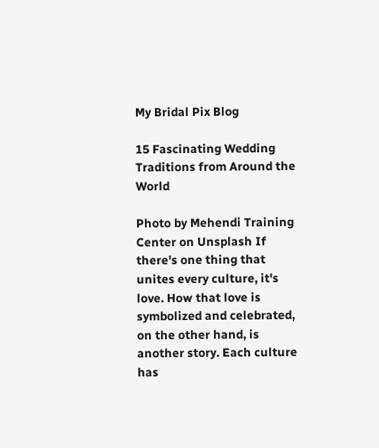My Bridal Pix Blog

15 Fascinating Wedding Traditions from Around the World

Photo by Mehendi Training Center on Unsplash If there's one thing that unites every culture, it's love. How that love is symbolized and celebrated, on the other hand, is another story. Each culture has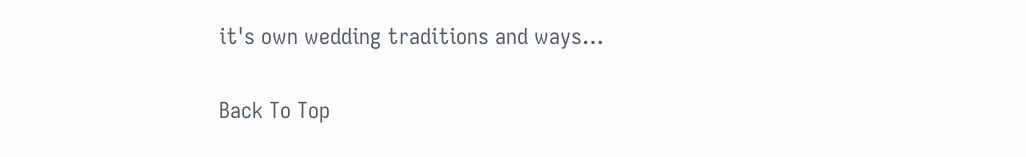it's own wedding traditions and ways…

Back To Top